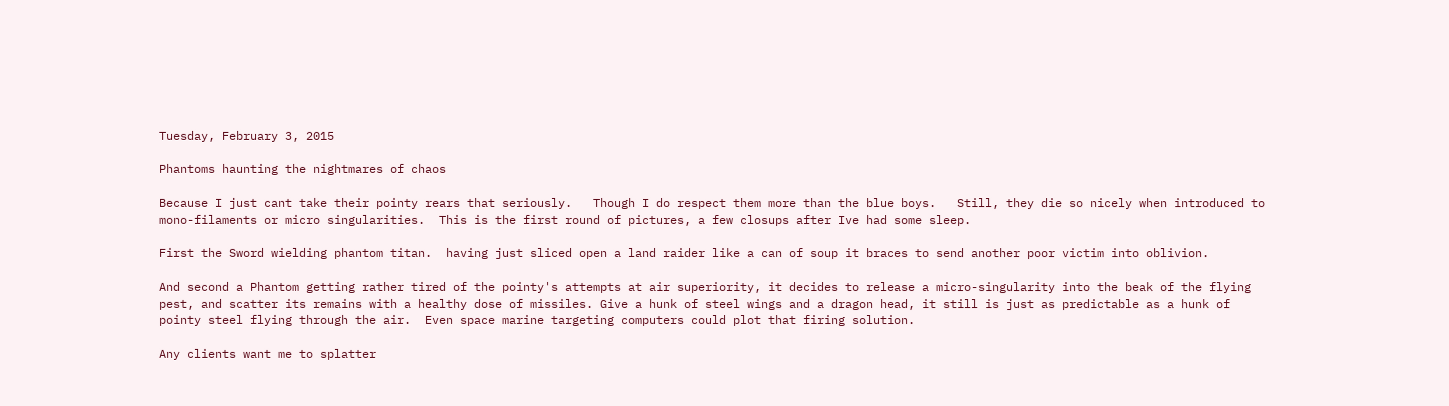Tuesday, February 3, 2015

Phantoms haunting the nightmares of chaos

Because I just cant take their pointy rears that seriously.   Though I do respect them more than the blue boys.   Still, they die so nicely when introduced to mono-filaments or micro singularities.  This is the first round of pictures, a few closups after Ive had some sleep.

First the Sword wielding phantom titan.  having just sliced open a land raider like a can of soup it braces to send another poor victim into oblivion.

And second a Phantom getting rather tired of the pointy's attempts at air superiority, it decides to release a micro-singularity into the beak of the flying pest, and scatter its remains with a healthy dose of missiles. Give a hunk of steel wings and a dragon head, it still is just as predictable as a hunk of pointy steel flying through the air.  Even space marine targeting computers could plot that firing solution.

Any clients want me to splatter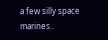a few silly space marines..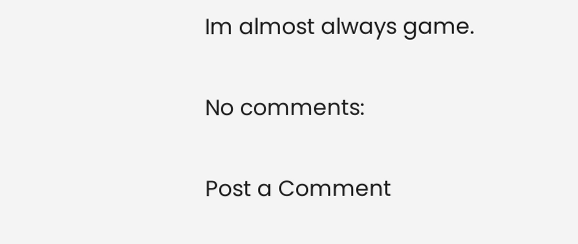Im almost always game.

No comments:

Post a Comment